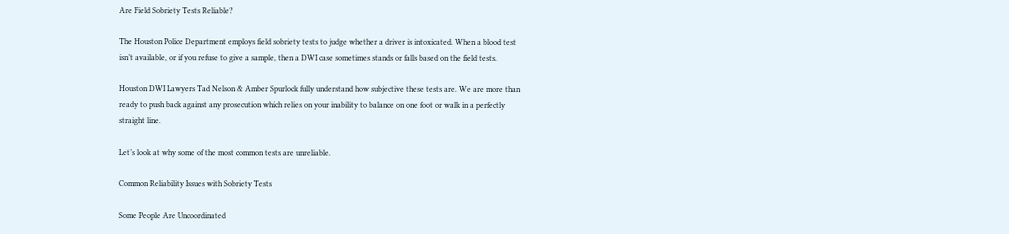Are Field Sobriety Tests Reliable?

The Houston Police Department employs field sobriety tests to judge whether a driver is intoxicated. When a blood test isn’t available, or if you refuse to give a sample, then a DWI case sometimes stands or falls based on the field tests.

Houston DWI Lawyers Tad Nelson & Amber Spurlock fully understand how subjective these tests are. We are more than ready to push back against any prosecution which relies on your inability to balance on one foot or walk in a perfectly straight line.

Let’s look at why some of the most common tests are unreliable.

Common Reliability Issues with Sobriety Tests

Some People Are Uncoordinated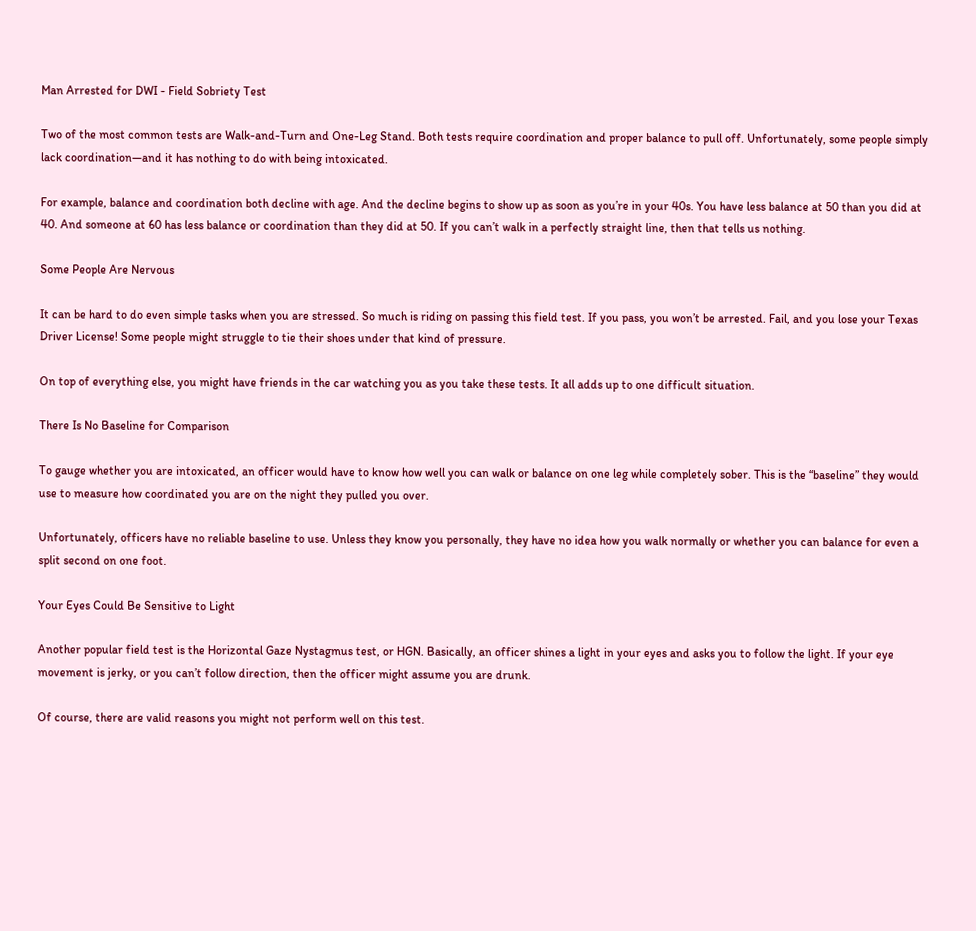Man Arrested for DWI - Field Sobriety Test

Two of the most common tests are Walk-and-Turn and One-Leg Stand. Both tests require coordination and proper balance to pull off. Unfortunately, some people simply lack coordination—and it has nothing to do with being intoxicated.

For example, balance and coordination both decline with age. And the decline begins to show up as soon as you’re in your 40s. You have less balance at 50 than you did at 40. And someone at 60 has less balance or coordination than they did at 50. If you can’t walk in a perfectly straight line, then that tells us nothing.

Some People Are Nervous

It can be hard to do even simple tasks when you are stressed. So much is riding on passing this field test. If you pass, you won’t be arrested. Fail, and you lose your Texas Driver License! Some people might struggle to tie their shoes under that kind of pressure.

On top of everything else, you might have friends in the car watching you as you take these tests. It all adds up to one difficult situation.

There Is No Baseline for Comparison

To gauge whether you are intoxicated, an officer would have to know how well you can walk or balance on one leg while completely sober. This is the “baseline” they would use to measure how coordinated you are on the night they pulled you over.

Unfortunately, officers have no reliable baseline to use. Unless they know you personally, they have no idea how you walk normally or whether you can balance for even a split second on one foot.

Your Eyes Could Be Sensitive to Light

Another popular field test is the Horizontal Gaze Nystagmus test, or HGN. Basically, an officer shines a light in your eyes and asks you to follow the light. If your eye movement is jerky, or you can’t follow direction, then the officer might assume you are drunk.

Of course, there are valid reasons you might not perform well on this test.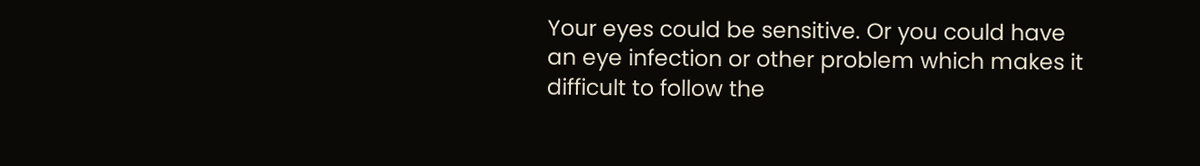Your eyes could be sensitive. Or you could have an eye infection or other problem which makes it difficult to follow the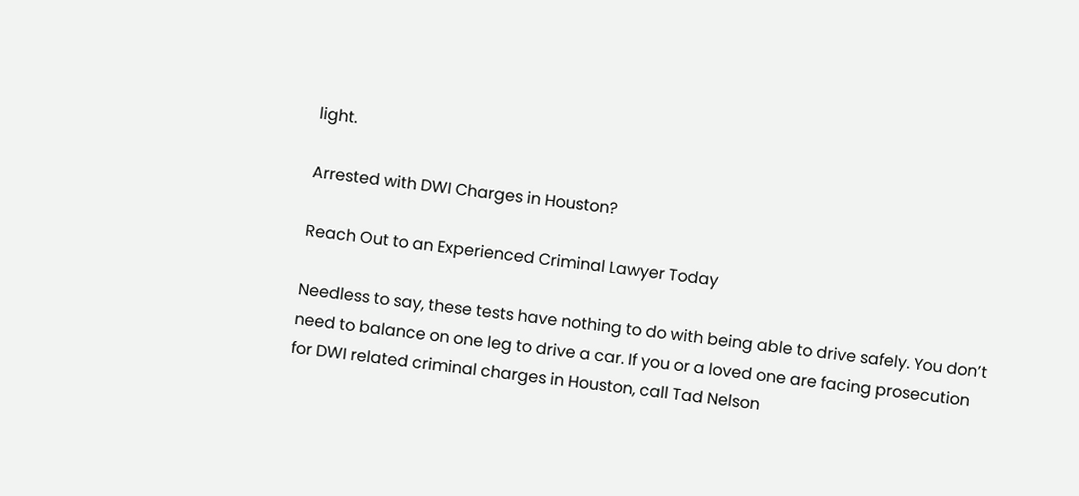light.

Arrested with DWI Charges in Houston?

Reach Out to an Experienced Criminal Lawyer Today

Needless to say, these tests have nothing to do with being able to drive safely. You don’t need to balance on one leg to drive a car. If you or a loved one are facing prosecution for DWI related criminal charges in Houston, call Tad Nelson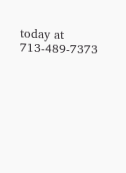today at 713-489-7373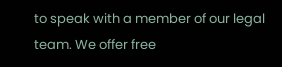to speak with a member of our legal team. We offer free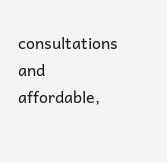consultations and affordable,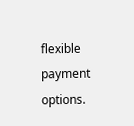flexible payment options.